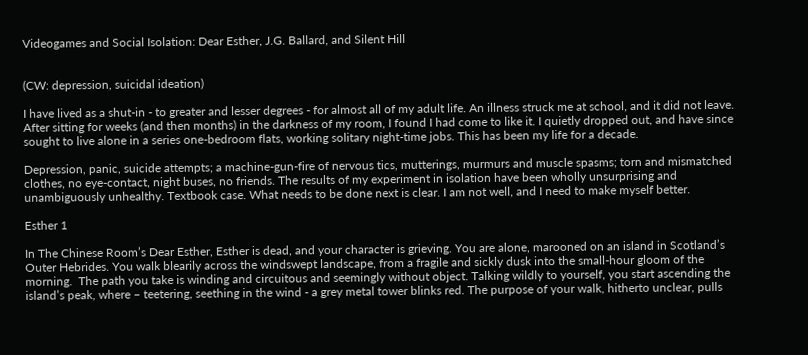Videogames and Social Isolation: Dear Esther, J.G. Ballard, and Silent Hill


(CW: depression, suicidal ideation)

I have lived as a shut-in - to greater and lesser degrees - for almost all of my adult life. An illness struck me at school, and it did not leave. After sitting for weeks (and then months) in the darkness of my room, I found I had come to like it. I quietly dropped out, and have since sought to live alone in a series one-bedroom flats, working solitary night-time jobs. This has been my life for a decade.

Depression, panic, suicide attempts; a machine-gun-fire of nervous tics, mutterings, murmurs and muscle spasms; torn and mismatched clothes, no eye-contact, night buses, no friends. The results of my experiment in isolation have been wholly unsurprising and unambiguously unhealthy. Textbook case. What needs to be done next is clear. I am not well, and I need to make myself better.

Esther 1

In The Chinese Room’s Dear Esther, Esther is dead, and your character is grieving. You are alone, marooned on an island in Scotland’s Outer Hebrides. You walk blearily across the windswept landscape, from a fragile and sickly dusk into the small-hour gloom of the morning.  The path you take is winding and circuitous and seemingly without object. Talking wildly to yourself, you start ascending the island’s peak, where – teetering, seething in the wind - a grey metal tower blinks red. The purpose of your walk, hitherto unclear, pulls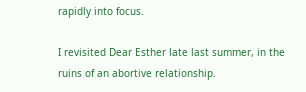rapidly into focus.

I revisited Dear Esther late last summer, in the ruins of an abortive relationship.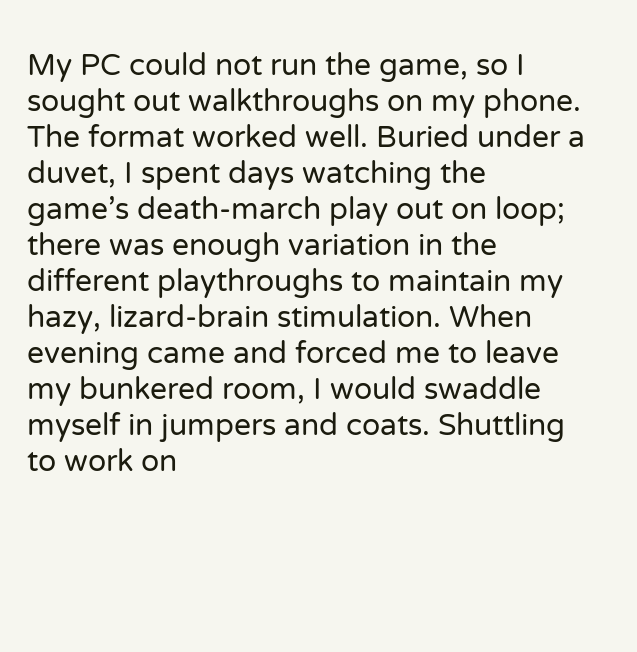My PC could not run the game, so I sought out walkthroughs on my phone. The format worked well. Buried under a duvet, I spent days watching the game’s death-march play out on loop; there was enough variation in the different playthroughs to maintain my hazy, lizard-brain stimulation. When evening came and forced me to leave my bunkered room, I would swaddle myself in jumpers and coats. Shuttling to work on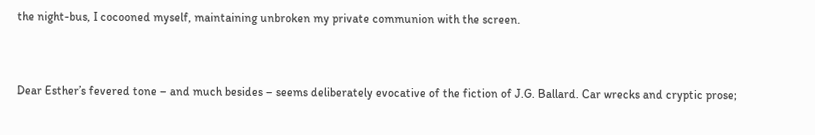the night-bus, I cocooned myself, maintaining unbroken my private communion with the screen.


Dear Esther’s fevered tone – and much besides – seems deliberately evocative of the fiction of J.G. Ballard. Car wrecks and cryptic prose;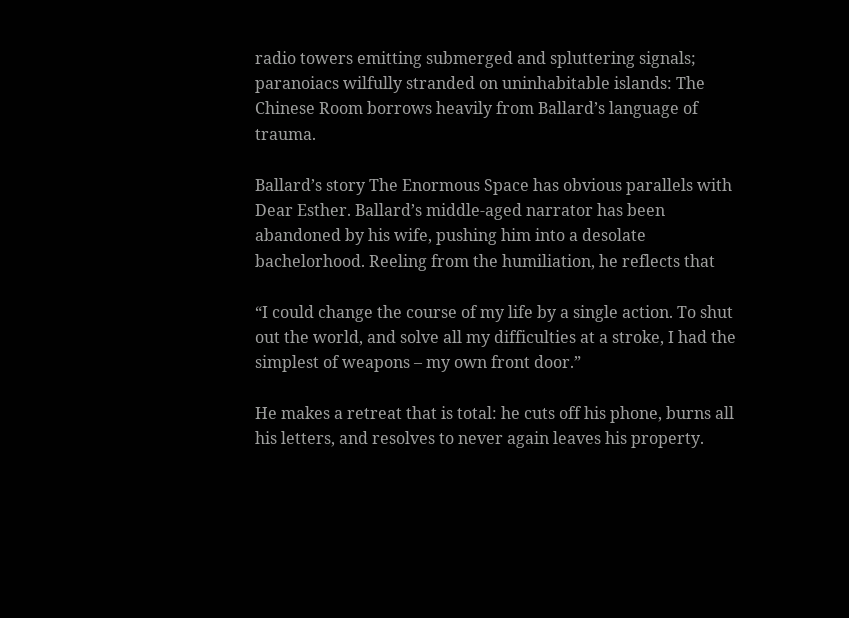radio towers emitting submerged and spluttering signals; paranoiacs wilfully stranded on uninhabitable islands: The Chinese Room borrows heavily from Ballard’s language of trauma.

Ballard’s story The Enormous Space has obvious parallels with Dear Esther. Ballard’s middle-aged narrator has been abandoned by his wife, pushing him into a desolate bachelorhood. Reeling from the humiliation, he reflects that

“I could change the course of my life by a single action. To shut out the world, and solve all my difficulties at a stroke, I had the simplest of weapons – my own front door.”

He makes a retreat that is total: he cuts off his phone, burns all his letters, and resolves to never again leaves his property.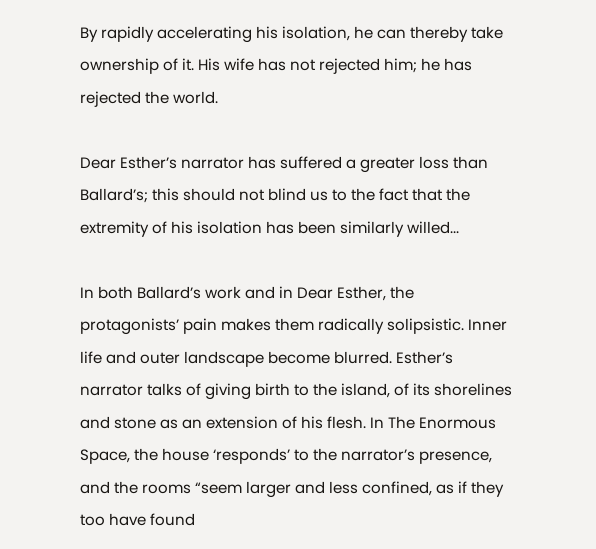By rapidly accelerating his isolation, he can thereby take ownership of it. His wife has not rejected him; he has rejected the world.

Dear Esther’s narrator has suffered a greater loss than Ballard’s; this should not blind us to the fact that the extremity of his isolation has been similarly willed...

In both Ballard’s work and in Dear Esther, the protagonists’ pain makes them radically solipsistic. Inner life and outer landscape become blurred. Esther’s narrator talks of giving birth to the island, of its shorelines and stone as an extension of his flesh. In The Enormous Space, the house ‘responds’ to the narrator’s presence, and the rooms “seem larger and less confined, as if they too have found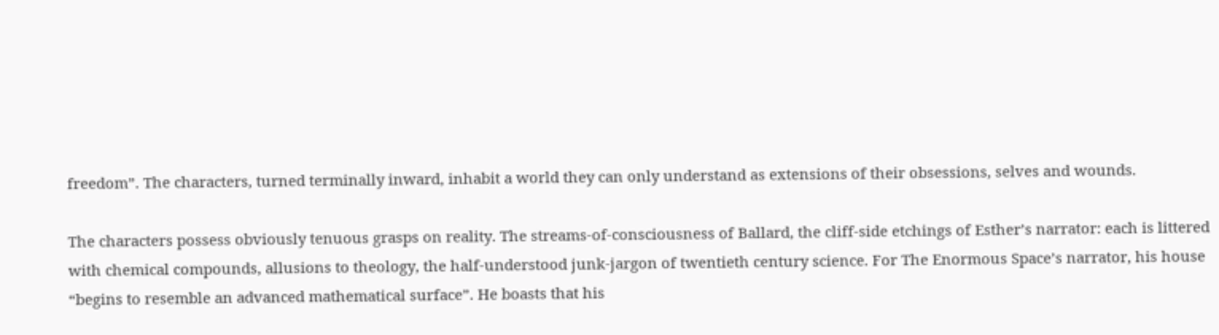freedom”. The characters, turned terminally inward, inhabit a world they can only understand as extensions of their obsessions, selves and wounds.

The characters possess obviously tenuous grasps on reality. The streams-of-consciousness of Ballard, the cliff-side etchings of Esther’s narrator: each is littered with chemical compounds, allusions to theology, the half-understood junk-jargon of twentieth century science. For The Enormous Space’s narrator, his house “begins to resemble an advanced mathematical surface”. He boasts that his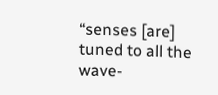“senses [are] tuned to all the wave-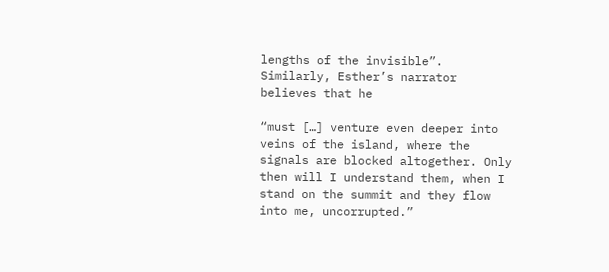lengths of the invisible”. Similarly, Esther’s narrator believes that he

“must […] venture even deeper into veins of the island, where the signals are blocked altogether. Only then will I understand them, when I stand on the summit and they flow into me, uncorrupted.”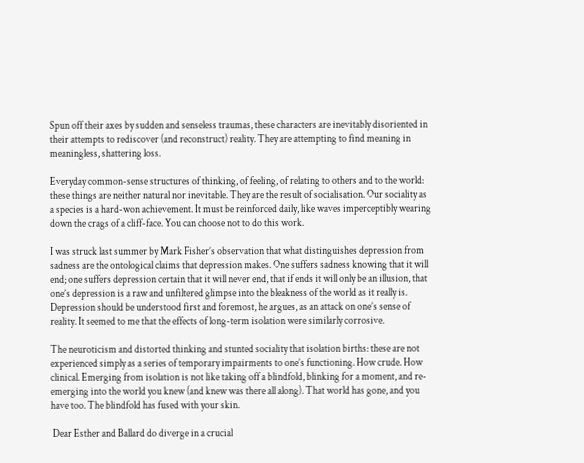Spun off their axes by sudden and senseless traumas, these characters are inevitably disoriented in their attempts to rediscover (and reconstruct) reality. They are attempting to find meaning in meaningless, shattering loss.

Everyday common-sense structures of thinking, of feeling, of relating to others and to the world: these things are neither natural nor inevitable. They are the result of socialisation. Our sociality as a species is a hard-won achievement. It must be reinforced daily, like waves imperceptibly wearing down the crags of a cliff-face. You can choose not to do this work.

I was struck last summer by Mark Fisher’s observation that what distinguishes depression from sadness are the ontological claims that depression makes. One suffers sadness knowing that it will end; one suffers depression certain that it will never end, that if ends it will only be an illusion, that one’s depression is a raw and unfiltered glimpse into the bleakness of the world as it really is. Depression should be understood first and foremost, he argues, as an attack on one’s sense of reality. It seemed to me that the effects of long-term isolation were similarly corrosive.

The neuroticism and distorted thinking and stunted sociality that isolation births: these are not experienced simply as a series of temporary impairments to one’s functioning. How crude. How clinical. Emerging from isolation is not like taking off a blindfold, blinking for a moment, and re-emerging into the world you knew (and knew was there all along). That world has gone, and you have too. The blindfold has fused with your skin.

 Dear Esther and Ballard do diverge in a crucial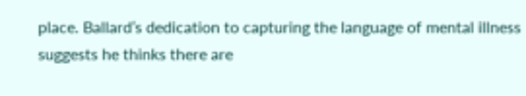place. Ballard’s dedication to capturing the language of mental illness suggests he thinks there are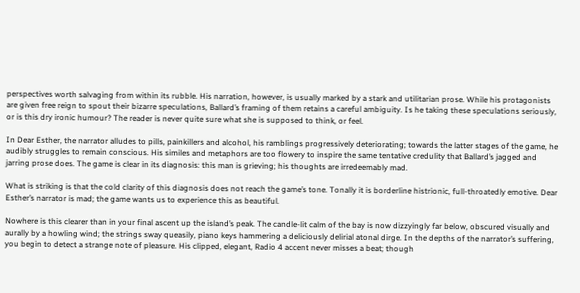perspectives worth salvaging from within its rubble. His narration, however, is usually marked by a stark and utilitarian prose. While his protagonists are given free reign to spout their bizarre speculations, Ballard’s framing of them retains a careful ambiguity. Is he taking these speculations seriously, or is this dry ironic humour? The reader is never quite sure what she is supposed to think, or feel.

In Dear Esther, the narrator alludes to pills, painkillers and alcohol, his ramblings progressively deteriorating; towards the latter stages of the game, he audibly struggles to remain conscious. His similes and metaphors are too flowery to inspire the same tentative credulity that Ballard’s jagged and jarring prose does. The game is clear in its diagnosis: this man is grieving; his thoughts are irredeemably mad.

What is striking is that the cold clarity of this diagnosis does not reach the game’s tone. Tonally it is borderline histrionic, full-throatedly emotive. Dear Esther’s narrator is mad; the game wants us to experience this as beautiful.

Nowhere is this clearer than in your final ascent up the island’s peak. The candle-lit calm of the bay is now dizzyingly far below, obscured visually and aurally by a howling wind; the strings sway queasily, piano keys hammering a deliciously delirial atonal dirge. In the depths of the narrator’s suffering, you begin to detect a strange note of pleasure. His clipped, elegant, Radio 4 accent never misses a beat; though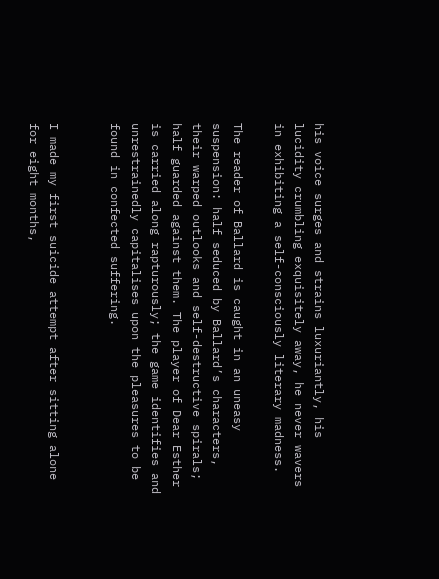his voice surges and strains luxuriantly, his lucidity crumbling exquisitely away, he never wavers in exhibiting a self-consciously literary madness.

The reader of Ballard is caught in an uneasy suspension: half seduced by Ballard’s characters, their warped outlooks and self-destructive spirals; half guarded against them. The player of Dear Esther is carried along rapturously; the game identifies and unrestrainedly capitalises upon the pleasures to be found in confected suffering.


I made my first suicide attempt after sitting alone for eight months,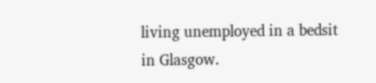living unemployed in a bedsit in Glasgow.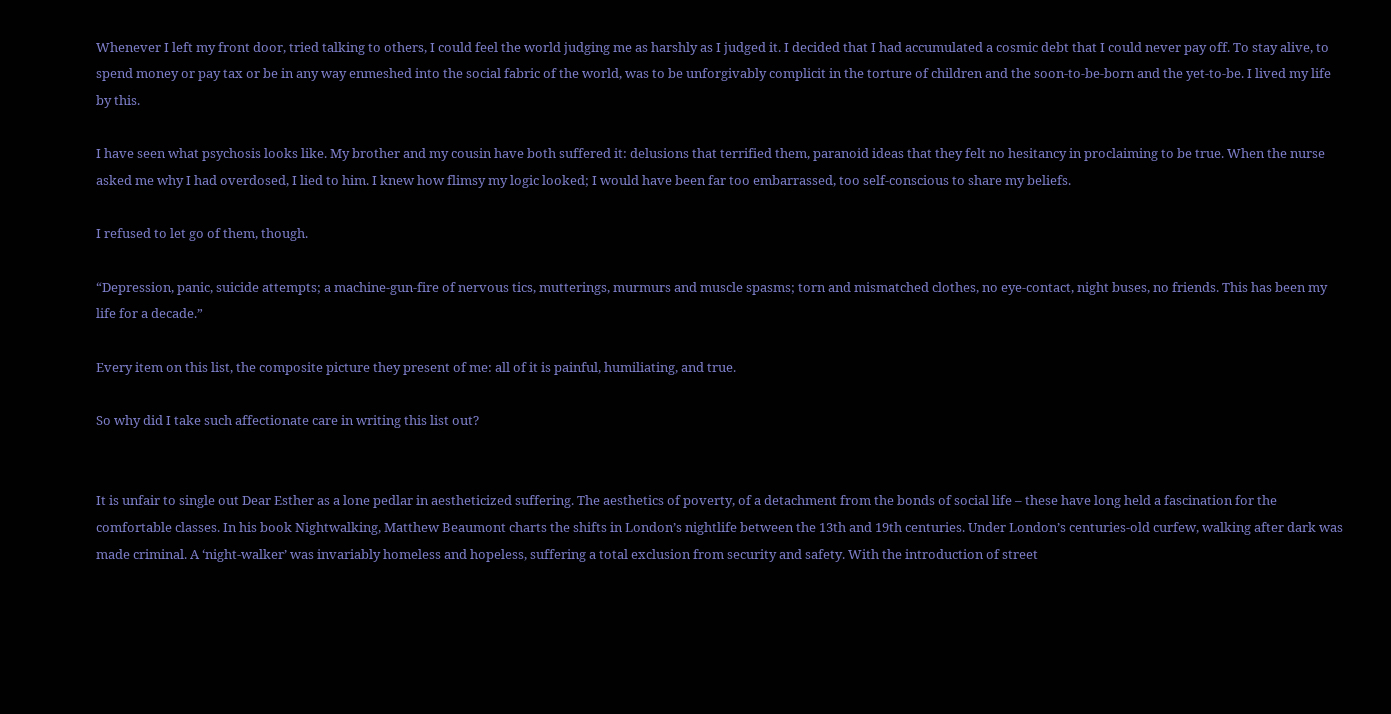Whenever I left my front door, tried talking to others, I could feel the world judging me as harshly as I judged it. I decided that I had accumulated a cosmic debt that I could never pay off. To stay alive, to spend money or pay tax or be in any way enmeshed into the social fabric of the world, was to be unforgivably complicit in the torture of children and the soon-to-be-born and the yet-to-be. I lived my life by this.

I have seen what psychosis looks like. My brother and my cousin have both suffered it: delusions that terrified them, paranoid ideas that they felt no hesitancy in proclaiming to be true. When the nurse asked me why I had overdosed, I lied to him. I knew how flimsy my logic looked; I would have been far too embarrassed, too self-conscious to share my beliefs.

I refused to let go of them, though.

“Depression, panic, suicide attempts; a machine-gun-fire of nervous tics, mutterings, murmurs and muscle spasms; torn and mismatched clothes, no eye-contact, night buses, no friends. This has been my life for a decade.”

Every item on this list, the composite picture they present of me: all of it is painful, humiliating, and true.

So why did I take such affectionate care in writing this list out?


It is unfair to single out Dear Esther as a lone pedlar in aestheticized suffering. The aesthetics of poverty, of a detachment from the bonds of social life – these have long held a fascination for the comfortable classes. In his book Nightwalking, Matthew Beaumont charts the shifts in London’s nightlife between the 13th and 19th centuries. Under London’s centuries-old curfew, walking after dark was made criminal. A ‘night-walker’ was invariably homeless and hopeless, suffering a total exclusion from security and safety. With the introduction of street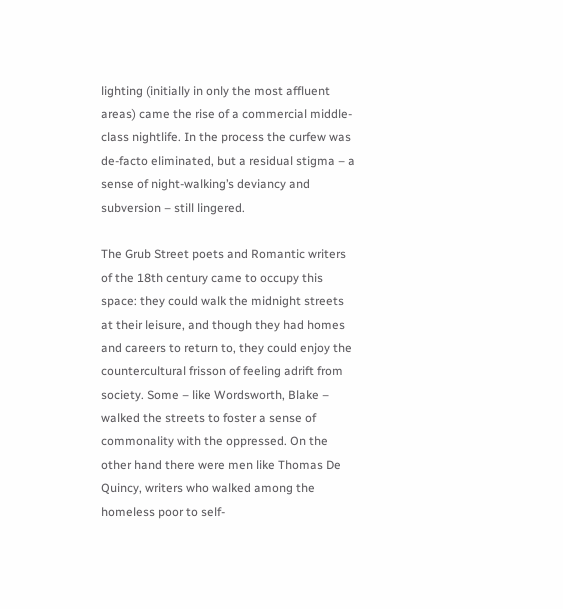lighting (initially in only the most affluent areas) came the rise of a commercial middle-class nightlife. In the process the curfew was de-facto eliminated, but a residual stigma – a sense of night-walking’s deviancy and subversion – still lingered.

The Grub Street poets and Romantic writers of the 18th century came to occupy this space: they could walk the midnight streets at their leisure, and though they had homes and careers to return to, they could enjoy the countercultural frisson of feeling adrift from society. Some – like Wordsworth, Blake – walked the streets to foster a sense of commonality with the oppressed. On the other hand there were men like Thomas De Quincy, writers who walked among the homeless poor to self-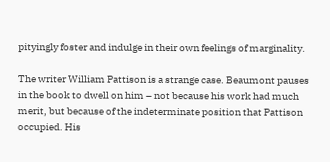pityingly foster and indulge in their own feelings of marginality.

The writer William Pattison is a strange case. Beaumont pauses in the book to dwell on him – not because his work had much merit, but because of the indeterminate position that Pattison occupied. His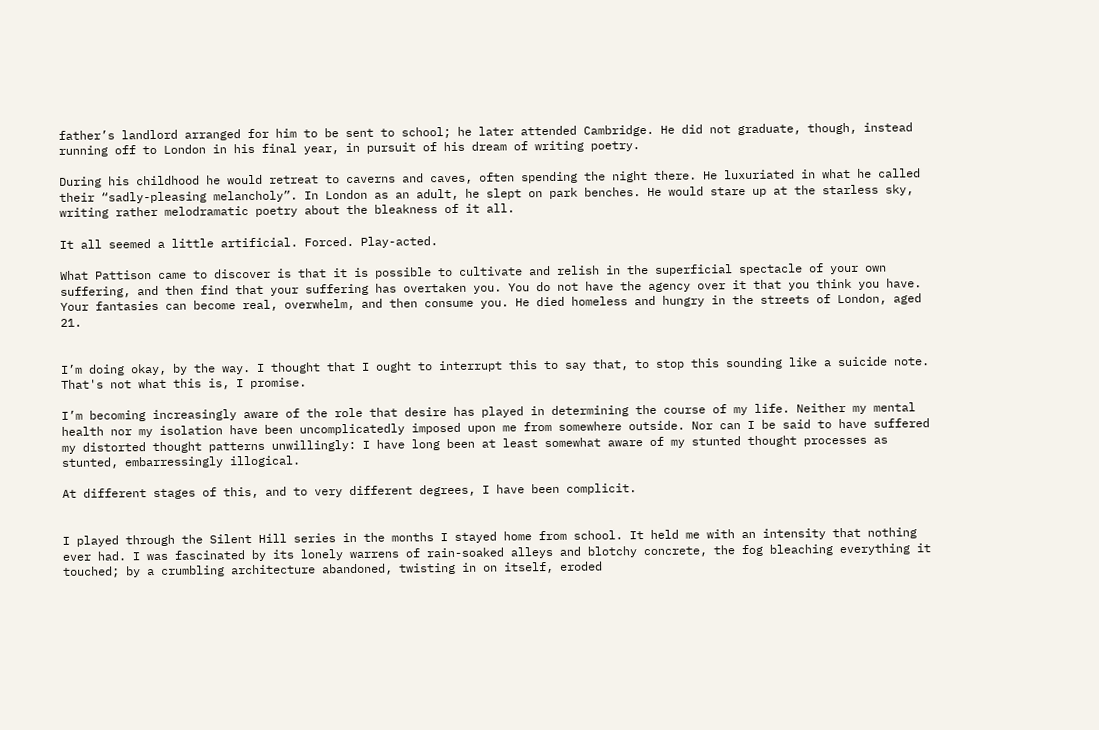father’s landlord arranged for him to be sent to school; he later attended Cambridge. He did not graduate, though, instead running off to London in his final year, in pursuit of his dream of writing poetry.

During his childhood he would retreat to caverns and caves, often spending the night there. He luxuriated in what he called their “sadly-pleasing melancholy”. In London as an adult, he slept on park benches. He would stare up at the starless sky, writing rather melodramatic poetry about the bleakness of it all.

It all seemed a little artificial. Forced. Play-acted.

What Pattison came to discover is that it is possible to cultivate and relish in the superficial spectacle of your own suffering, and then find that your suffering has overtaken you. You do not have the agency over it that you think you have. Your fantasies can become real, overwhelm, and then consume you. He died homeless and hungry in the streets of London, aged 21.


I’m doing okay, by the way. I thought that I ought to interrupt this to say that, to stop this sounding like a suicide note. That's not what this is, I promise.

I’m becoming increasingly aware of the role that desire has played in determining the course of my life. Neither my mental health nor my isolation have been uncomplicatedly imposed upon me from somewhere outside. Nor can I be said to have suffered my distorted thought patterns unwillingly: I have long been at least somewhat aware of my stunted thought processes as stunted, embarressingly illogical.

At different stages of this, and to very different degrees, I have been complicit.


I played through the Silent Hill series in the months I stayed home from school. It held me with an intensity that nothing ever had. I was fascinated by its lonely warrens of rain-soaked alleys and blotchy concrete, the fog bleaching everything it touched; by a crumbling architecture abandoned, twisting in on itself, eroded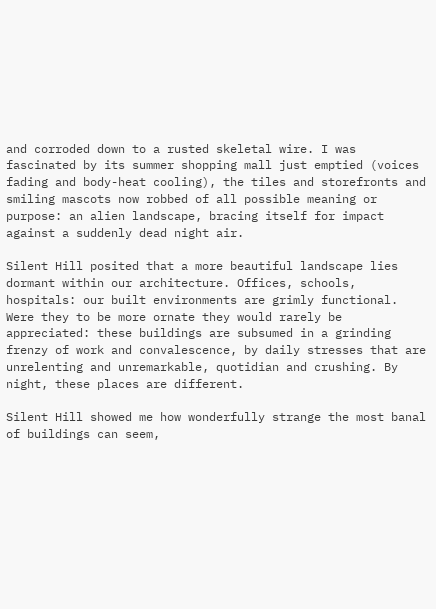and corroded down to a rusted skeletal wire. I was fascinated by its summer shopping mall just emptied (voices fading and body-heat cooling), the tiles and storefronts and smiling mascots now robbed of all possible meaning or purpose: an alien landscape, bracing itself for impact against a suddenly dead night air.

Silent Hill posited that a more beautiful landscape lies dormant within our architecture. Offices, schools, hospitals: our built environments are grimly functional. Were they to be more ornate they would rarely be appreciated: these buildings are subsumed in a grinding frenzy of work and convalescence, by daily stresses that are unrelenting and unremarkable, quotidian and crushing. By night, these places are different.

Silent Hill showed me how wonderfully strange the most banal of buildings can seem,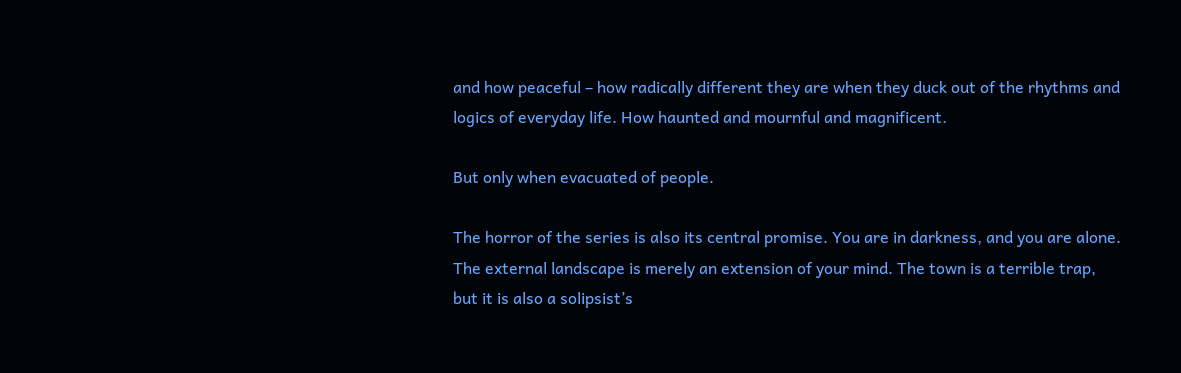and how peaceful – how radically different they are when they duck out of the rhythms and logics of everyday life. How haunted and mournful and magnificent.

But only when evacuated of people.

The horror of the series is also its central promise. You are in darkness, and you are alone. The external landscape is merely an extension of your mind. The town is a terrible trap, but it is also a solipsist’s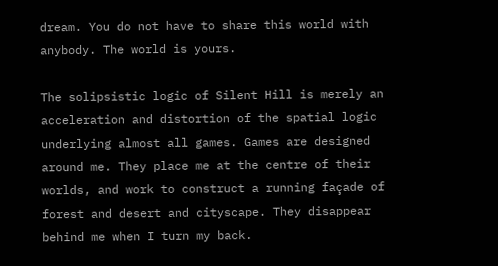dream. You do not have to share this world with anybody. The world is yours.

The solipsistic logic of Silent Hill is merely an acceleration and distortion of the spatial logic underlying almost all games. Games are designed around me. They place me at the centre of their worlds, and work to construct a running façade of forest and desert and cityscape. They disappear behind me when I turn my back.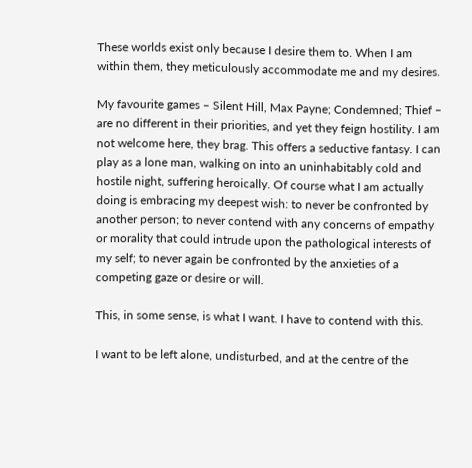These worlds exist only because I desire them to. When I am within them, they meticulously accommodate me and my desires.

My favourite games – Silent Hill, Max Payne; Condemned; Thief – are no different in their priorities, and yet they feign hostility. I am not welcome here, they brag. This offers a seductive fantasy. I can play as a lone man, walking on into an uninhabitably cold and hostile night, suffering heroically. Of course what I am actually doing is embracing my deepest wish: to never be confronted by another person; to never contend with any concerns of empathy or morality that could intrude upon the pathological interests of my self; to never again be confronted by the anxieties of a competing gaze or desire or will.

This, in some sense, is what I want. I have to contend with this.

I want to be left alone, undisturbed, and at the centre of the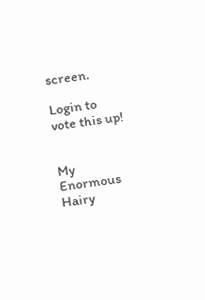screen.

Login to vote this up!


My Enormous Hairy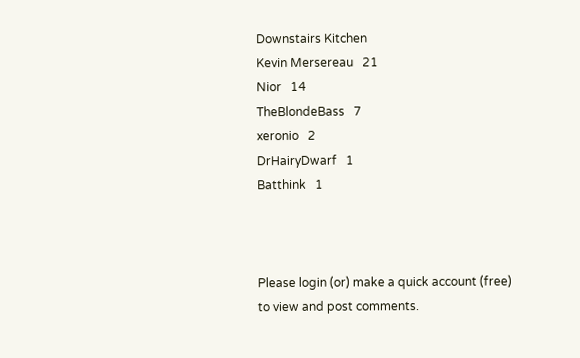Downstairs Kitchen
Kevin Mersereau   21
Nior   14
TheBlondeBass   7
xeronio   2
DrHairyDwarf   1
Batthink   1



Please login (or) make a quick account (free)
to view and post comments.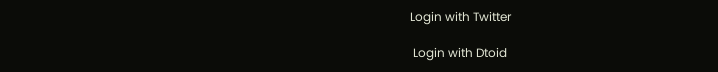Login with Twitter

 Login with Dtoid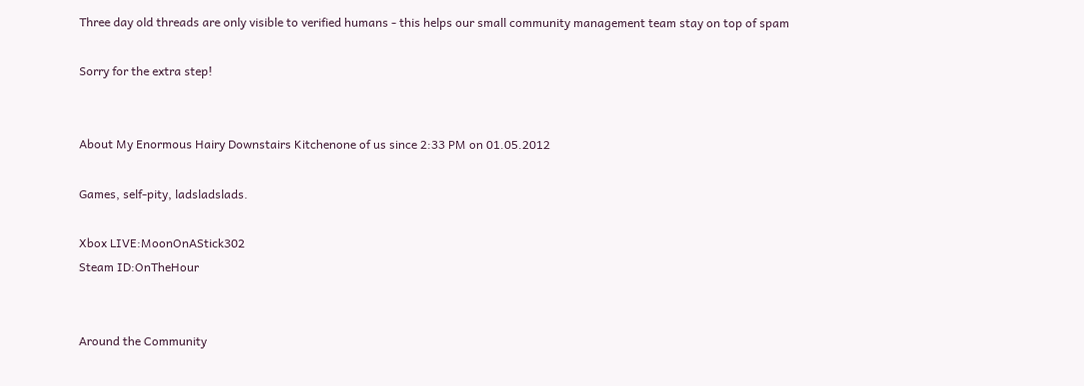Three day old threads are only visible to verified humans - this helps our small community management team stay on top of spam

Sorry for the extra step!


About My Enormous Hairy Downstairs Kitchenone of us since 2:33 PM on 01.05.2012

Games, self-pity, ladsladslads.

Xbox LIVE:MoonOnAStick302
Steam ID:OnTheHour


Around the Community